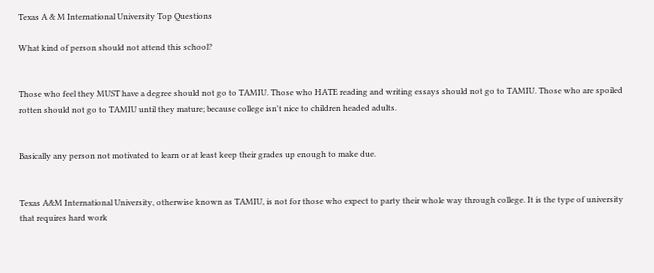Texas A & M International University Top Questions

What kind of person should not attend this school?


Those who feel they MUST have a degree should not go to TAMIU. Those who HATE reading and writing essays should not go to TAMIU. Those who are spoiled rotten should not go to TAMIU until they mature; because college isn't nice to children headed adults.


Basically any person not motivated to learn or at least keep their grades up enough to make due.


Texas A&M International University, otherwise known as TAMIU, is not for those who expect to party their whole way through college. It is the type of university that requires hard work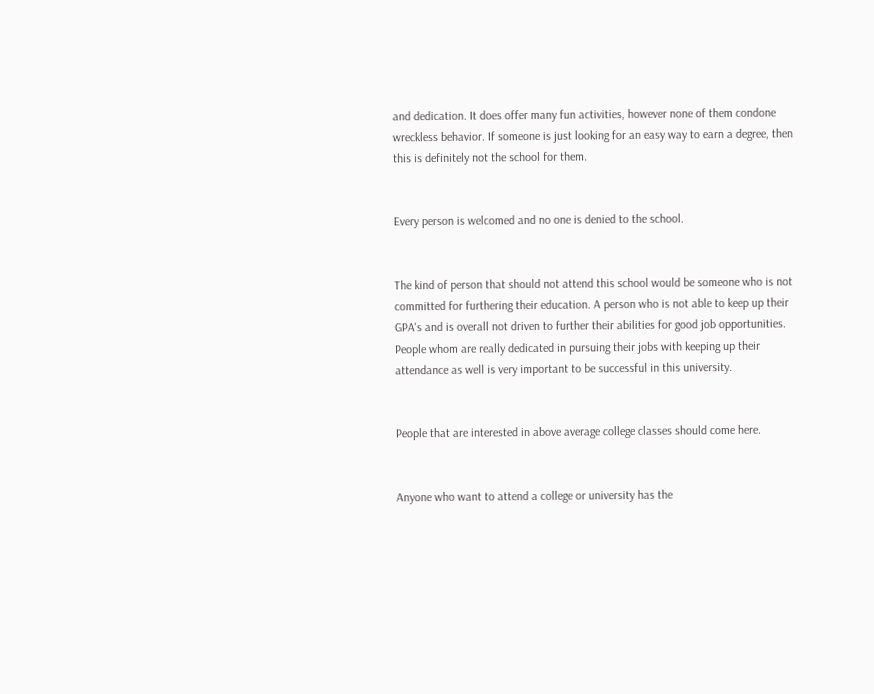and dedication. It does offer many fun activities, however none of them condone wreckless behavior. If someone is just looking for an easy way to earn a degree, then this is definitely not the school for them.


Every person is welcomed and no one is denied to the school.


The kind of person that should not attend this school would be someone who is not committed for furthering their education. A person who is not able to keep up their GPA's and is overall not driven to further their abilities for good job opportunities. People whom are really dedicated in pursuing their jobs with keeping up their attendance as well is very important to be successful in this university.


People that are interested in above average college classes should come here.


Anyone who want to attend a college or university has the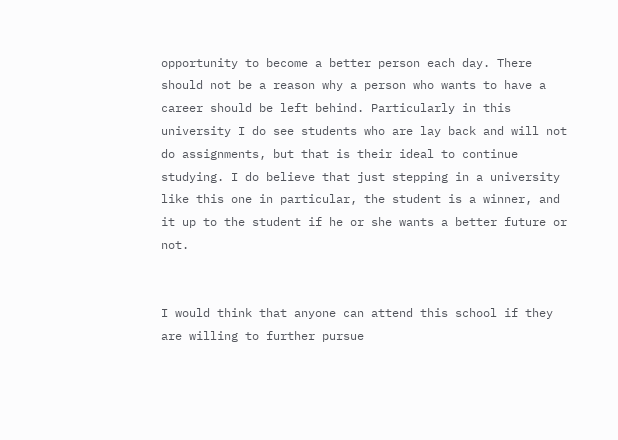opportunity to become a better person each day. There should not be a reason why a person who wants to have a career should be left behind. Particularly in this university I do see students who are lay back and will not do assignments, but that is their ideal to continue studying. I do believe that just stepping in a university like this one in particular, the student is a winner, and it up to the student if he or she wants a better future or not.


I would think that anyone can attend this school if they are willing to further pursue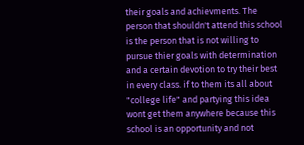their goals and achievments. The person that shouldn't attend this school is the person that is not willing to pursue thier goals with determination and a certain devotion to try their best in every class. if to them its all about "college life" and partying this idea wont get them anywhere because this school is an opportunity and not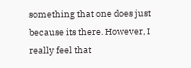something that one does just because its there. However, I really feel that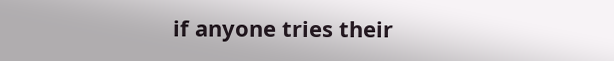if anyone tries their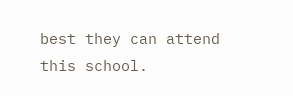best they can attend this school.